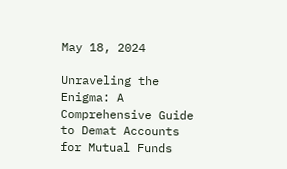May 18, 2024

Unraveling the Enigma: A Comprehensive Guide to Demat Accounts for Mutual Funds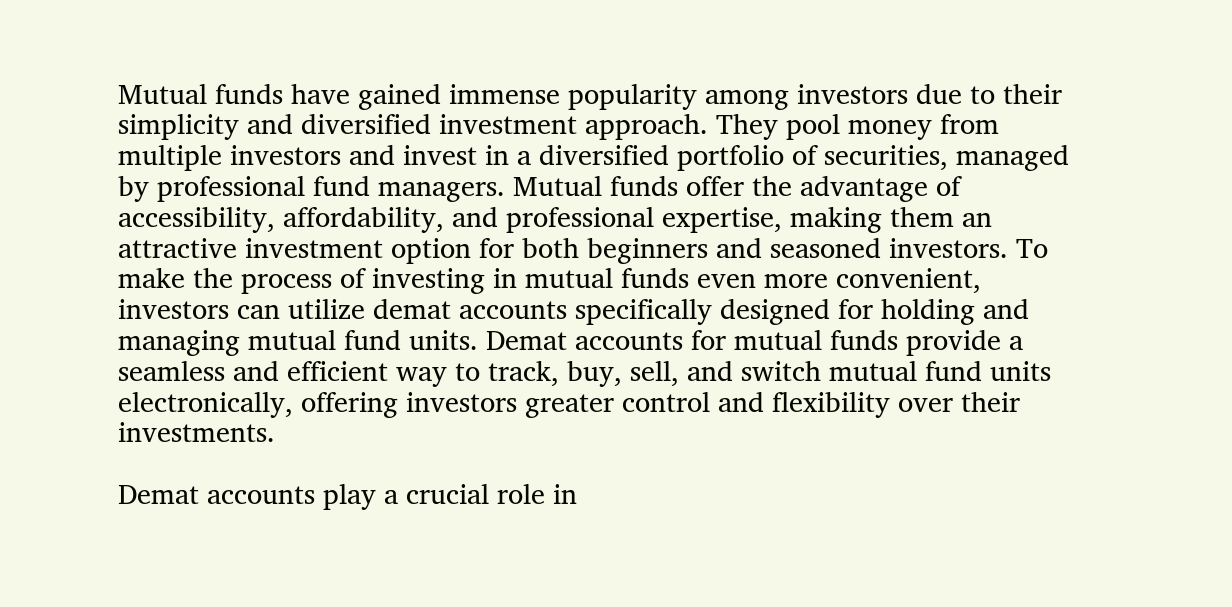Mutual funds have gained immense popularity among investors due to their simplicity and diversified investment approach. They pool money from multiple investors and invest in a diversified portfolio of securities, managed by professional fund managers. Mutual funds offer the advantage of accessibility, affordability, and professional expertise, making them an attractive investment option for both beginners and seasoned investors. To make the process of investing in mutual funds even more convenient, investors can utilize demat accounts specifically designed for holding and managing mutual fund units. Demat accounts for mutual funds provide a seamless and efficient way to track, buy, sell, and switch mutual fund units electronically, offering investors greater control and flexibility over their investments.

Demat accounts play a crucial role in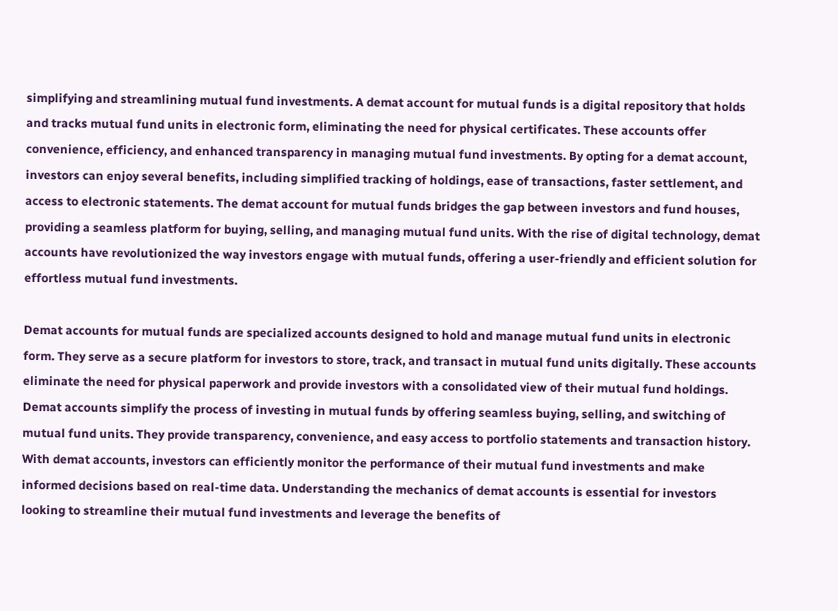simplifying and streamlining mutual fund investments. A demat account for mutual funds is a digital repository that holds and tracks mutual fund units in electronic form, eliminating the need for physical certificates. These accounts offer convenience, efficiency, and enhanced transparency in managing mutual fund investments. By opting for a demat account, investors can enjoy several benefits, including simplified tracking of holdings, ease of transactions, faster settlement, and access to electronic statements. The demat account for mutual funds bridges the gap between investors and fund houses, providing a seamless platform for buying, selling, and managing mutual fund units. With the rise of digital technology, demat accounts have revolutionized the way investors engage with mutual funds, offering a user-friendly and efficient solution for effortless mutual fund investments.

Demat accounts for mutual funds are specialized accounts designed to hold and manage mutual fund units in electronic form. They serve as a secure platform for investors to store, track, and transact in mutual fund units digitally. These accounts eliminate the need for physical paperwork and provide investors with a consolidated view of their mutual fund holdings. Demat accounts simplify the process of investing in mutual funds by offering seamless buying, selling, and switching of mutual fund units. They provide transparency, convenience, and easy access to portfolio statements and transaction history. With demat accounts, investors can efficiently monitor the performance of their mutual fund investments and make informed decisions based on real-time data. Understanding the mechanics of demat accounts is essential for investors looking to streamline their mutual fund investments and leverage the benefits of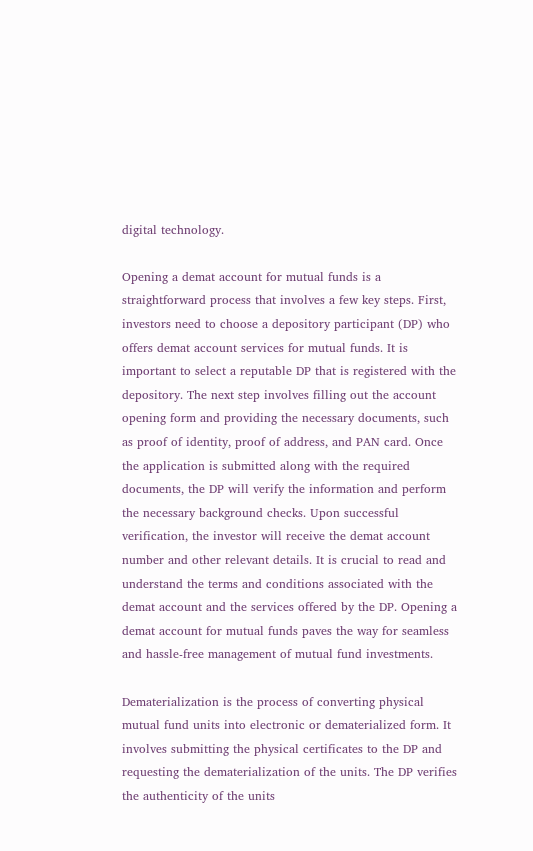digital technology.

Opening a demat account for mutual funds is a straightforward process that involves a few key steps. First, investors need to choose a depository participant (DP) who offers demat account services for mutual funds. It is important to select a reputable DP that is registered with the depository. The next step involves filling out the account opening form and providing the necessary documents, such as proof of identity, proof of address, and PAN card. Once the application is submitted along with the required documents, the DP will verify the information and perform the necessary background checks. Upon successful verification, the investor will receive the demat account number and other relevant details. It is crucial to read and understand the terms and conditions associated with the demat account and the services offered by the DP. Opening a demat account for mutual funds paves the way for seamless and hassle-free management of mutual fund investments.

Dematerialization is the process of converting physical mutual fund units into electronic or dematerialized form. It involves submitting the physical certificates to the DP and requesting the dematerialization of the units. The DP verifies the authenticity of the units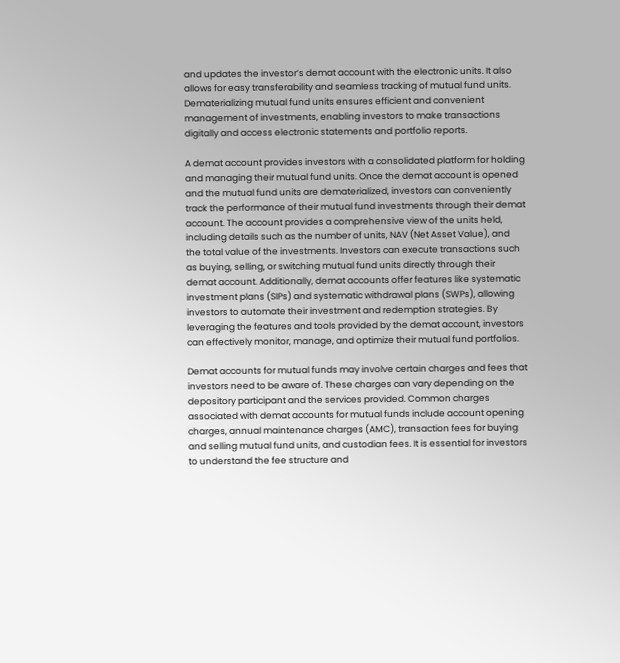and updates the investor’s demat account with the electronic units. It also allows for easy transferability and seamless tracking of mutual fund units. Dematerializing mutual fund units ensures efficient and convenient management of investments, enabling investors to make transactions digitally and access electronic statements and portfolio reports.

A demat account provides investors with a consolidated platform for holding and managing their mutual fund units. Once the demat account is opened and the mutual fund units are dematerialized, investors can conveniently track the performance of their mutual fund investments through their demat account. The account provides a comprehensive view of the units held, including details such as the number of units, NAV (Net Asset Value), and the total value of the investments. Investors can execute transactions such as buying, selling, or switching mutual fund units directly through their demat account. Additionally, demat accounts offer features like systematic investment plans (SIPs) and systematic withdrawal plans (SWPs), allowing investors to automate their investment and redemption strategies. By leveraging the features and tools provided by the demat account, investors can effectively monitor, manage, and optimize their mutual fund portfolios.

Demat accounts for mutual funds may involve certain charges and fees that investors need to be aware of. These charges can vary depending on the depository participant and the services provided. Common charges associated with demat accounts for mutual funds include account opening charges, annual maintenance charges (AMC), transaction fees for buying and selling mutual fund units, and custodian fees. It is essential for investors to understand the fee structure and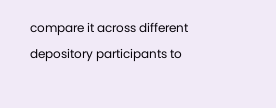compare it across different depository participants to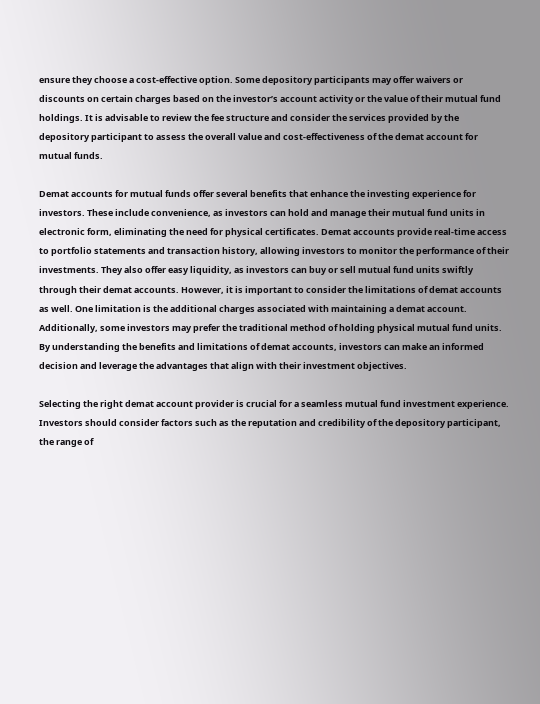ensure they choose a cost-effective option. Some depository participants may offer waivers or discounts on certain charges based on the investor’s account activity or the value of their mutual fund holdings. It is advisable to review the fee structure and consider the services provided by the depository participant to assess the overall value and cost-effectiveness of the demat account for mutual funds.

Demat accounts for mutual funds offer several benefits that enhance the investing experience for investors. These include convenience, as investors can hold and manage their mutual fund units in electronic form, eliminating the need for physical certificates. Demat accounts provide real-time access to portfolio statements and transaction history, allowing investors to monitor the performance of their investments. They also offer easy liquidity, as investors can buy or sell mutual fund units swiftly through their demat accounts. However, it is important to consider the limitations of demat accounts as well. One limitation is the additional charges associated with maintaining a demat account. Additionally, some investors may prefer the traditional method of holding physical mutual fund units. By understanding the benefits and limitations of demat accounts, investors can make an informed decision and leverage the advantages that align with their investment objectives.

Selecting the right demat account provider is crucial for a seamless mutual fund investment experience. Investors should consider factors such as the reputation and credibility of the depository participant, the range of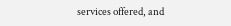services offered, and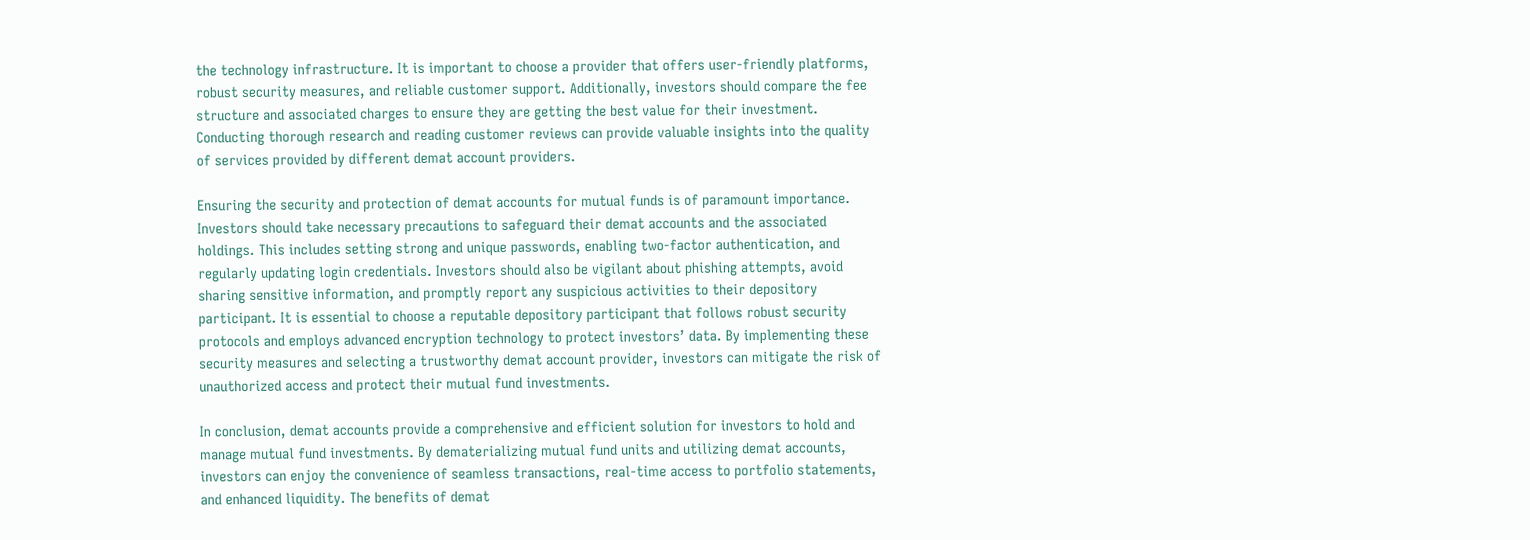the technology infrastructure. It is important to choose a provider that offers user-friendly platforms, robust security measures, and reliable customer support. Additionally, investors should compare the fee structure and associated charges to ensure they are getting the best value for their investment. Conducting thorough research and reading customer reviews can provide valuable insights into the quality of services provided by different demat account providers.

Ensuring the security and protection of demat accounts for mutual funds is of paramount importance. Investors should take necessary precautions to safeguard their demat accounts and the associated holdings. This includes setting strong and unique passwords, enabling two-factor authentication, and regularly updating login credentials. Investors should also be vigilant about phishing attempts, avoid sharing sensitive information, and promptly report any suspicious activities to their depository participant. It is essential to choose a reputable depository participant that follows robust security protocols and employs advanced encryption technology to protect investors’ data. By implementing these security measures and selecting a trustworthy demat account provider, investors can mitigate the risk of unauthorized access and protect their mutual fund investments.

In conclusion, demat accounts provide a comprehensive and efficient solution for investors to hold and manage mutual fund investments. By dematerializing mutual fund units and utilizing demat accounts, investors can enjoy the convenience of seamless transactions, real-time access to portfolio statements, and enhanced liquidity. The benefits of demat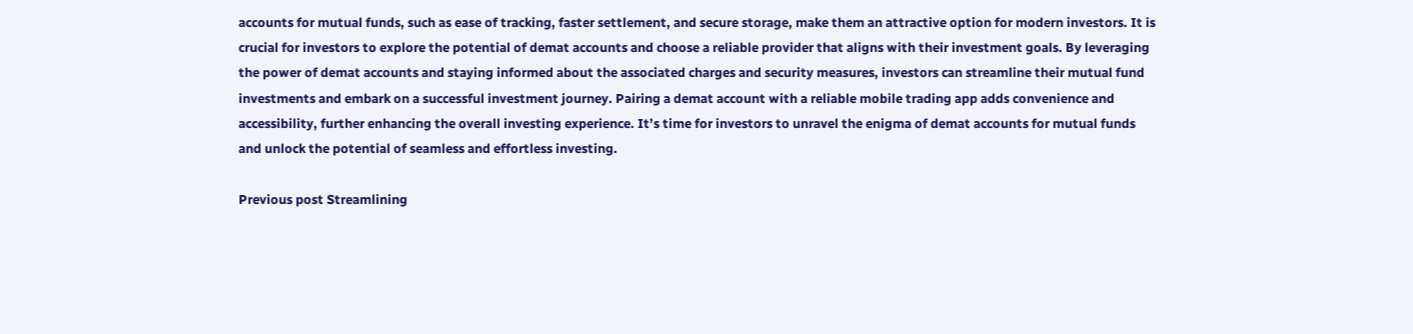accounts for mutual funds, such as ease of tracking, faster settlement, and secure storage, make them an attractive option for modern investors. It is crucial for investors to explore the potential of demat accounts and choose a reliable provider that aligns with their investment goals. By leveraging the power of demat accounts and staying informed about the associated charges and security measures, investors can streamline their mutual fund investments and embark on a successful investment journey. Pairing a demat account with a reliable mobile trading app adds convenience and accessibility, further enhancing the overall investing experience. It’s time for investors to unravel the enigma of demat accounts for mutual funds and unlock the potential of seamless and effortless investing.

Previous post Streamlining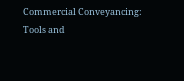Commercial Conveyancing: Tools and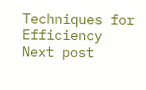Techniques for Efficiency
Next post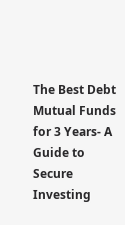The Best Debt Mutual Funds for 3 Years- A Guide to Secure Investing